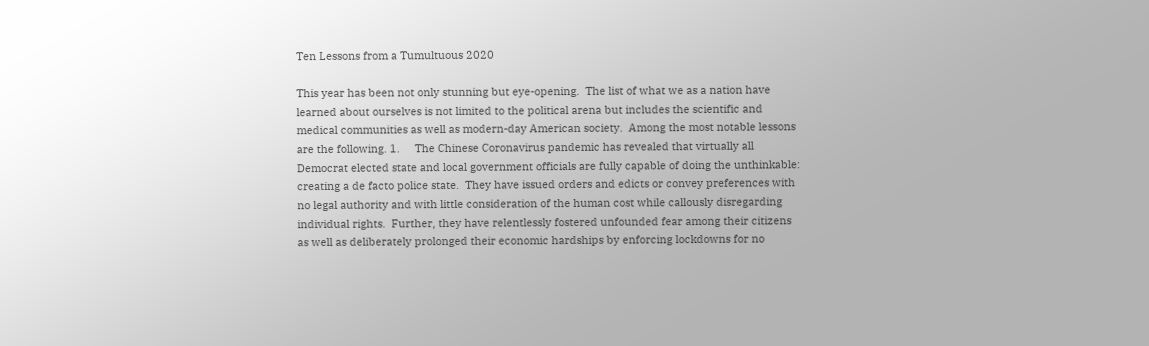Ten Lessons from a Tumultuous 2020

This year has been not only stunning but eye-opening.  The list of what we as a nation have learned about ourselves is not limited to the political arena but includes the scientific and medical communities as well as modern-day American society.  Among the most notable lessons are the following. 1.     The Chinese Coronavirus pandemic has revealed that virtually all Democrat elected state and local government officials are fully capable of doing the unthinkable: creating a de facto police state.  They have issued orders and edicts or convey preferences with no legal authority and with little consideration of the human cost while callously disregarding individual rights.  Further, they have relentlessly fostered unfounded fear among their citizens as well as deliberately prolonged their economic hardships by enforcing lockdowns for no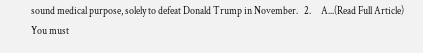sound medical purpose, solely to defeat Donald Trump in November.   2.     A...(Read Full Article)
You must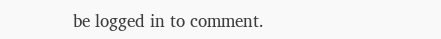be logged in to comment.